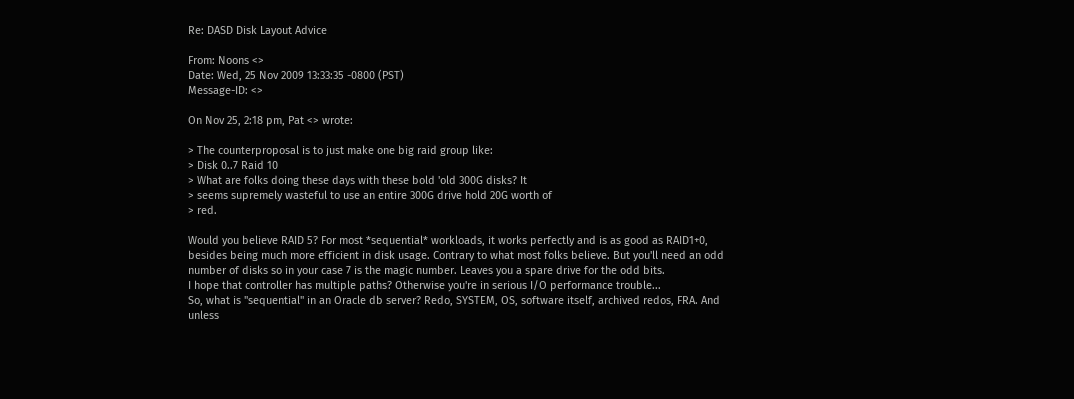Re: DASD Disk Layout Advice

From: Noons <>
Date: Wed, 25 Nov 2009 13:33:35 -0800 (PST)
Message-ID: <>

On Nov 25, 2:18 pm, Pat <> wrote:

> The counterproposal is to just make one big raid group like:
> Disk 0..7 Raid 10
> What are folks doing these days with these bold 'old 300G disks? It
> seems supremely wasteful to use an entire 300G drive hold 20G worth of
> red.

Would you believe RAID 5? For most *sequential* workloads, it works perfectly and is as good as RAID1+0, besides being much more efficient in disk usage. Contrary to what most folks believe. But you'll need an odd number of disks so in your case 7 is the magic number. Leaves you a spare drive for the odd bits.
I hope that controller has multiple paths? Otherwise you're in serious I/O performance trouble...
So, what is "sequential" in an Oracle db server? Redo, SYSTEM, OS, software itself, archived redos, FRA. And unless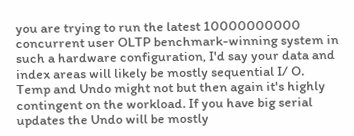you are trying to run the latest 10000000000 concurrent user OLTP benchmark-winning system in such a hardware configuration, I'd say your data and index areas will likely be mostly sequential I/ O.
Temp and Undo might not but then again it's highly contingent on the workload. If you have big serial updates the Undo will be mostly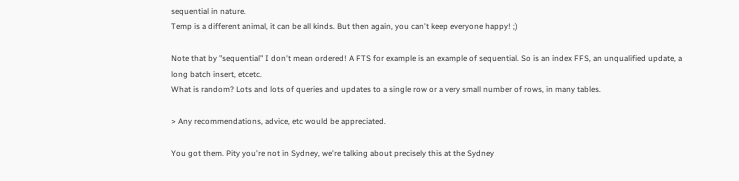sequential in nature.
Temp is a different animal, it can be all kinds. But then again, you can't keep everyone happy! ;)

Note that by "sequential" I don't mean ordered! A FTS for example is an example of sequential. So is an index FFS, an unqualified update, a long batch insert, etcetc.
What is random? Lots and lots of queries and updates to a single row or a very small number of rows, in many tables.

> Any recommendations, advice, etc would be appreciated.

You got them. Pity you're not in Sydney, we're talking about precisely this at the Sydney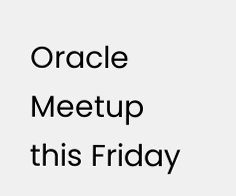Oracle Meetup this Friday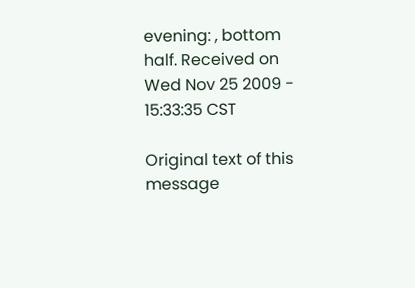evening: , bottom half. Received on Wed Nov 25 2009 - 15:33:35 CST

Original text of this message